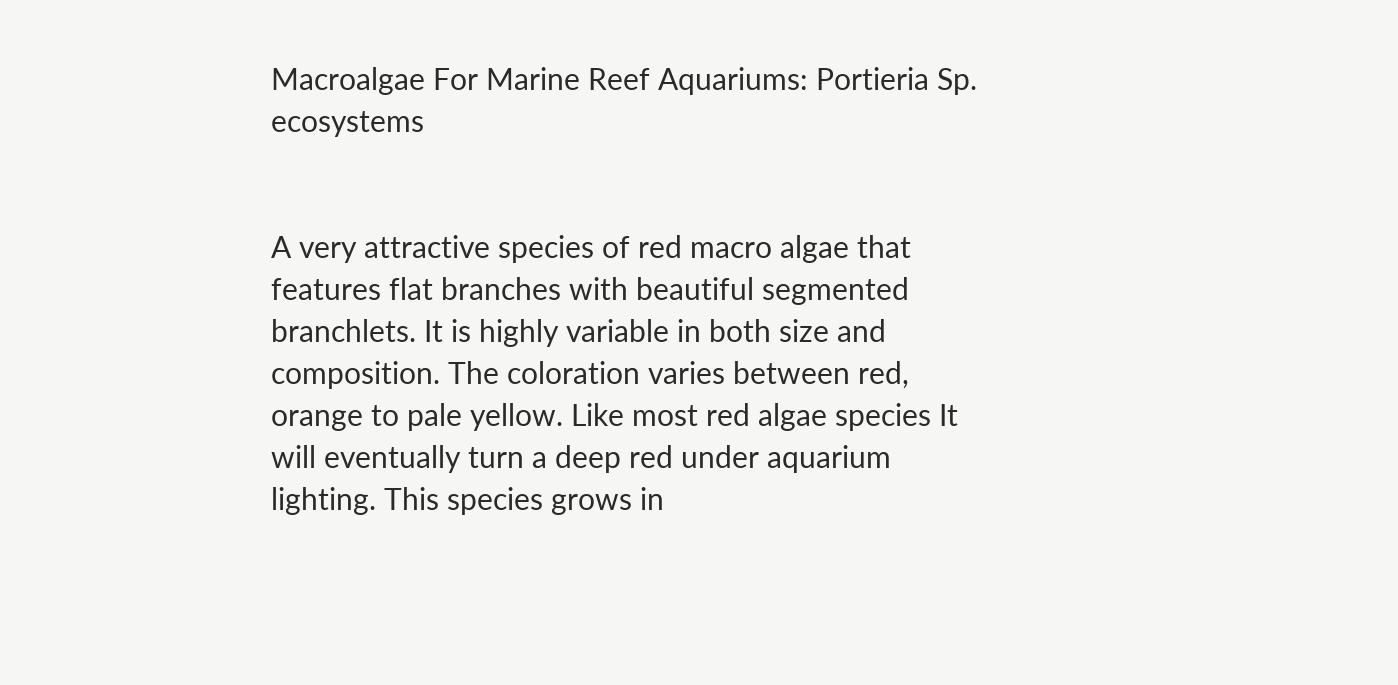Macroalgae For Marine Reef Aquariums: Portieria Sp. ecosystems


A very attractive species of red macro algae that features flat branches with beautiful segmented branchlets. It is highly variable in both size and composition. The coloration varies between red, orange to pale yellow. Like most red algae species It will eventually turn a deep red under aquarium lighting. This species grows in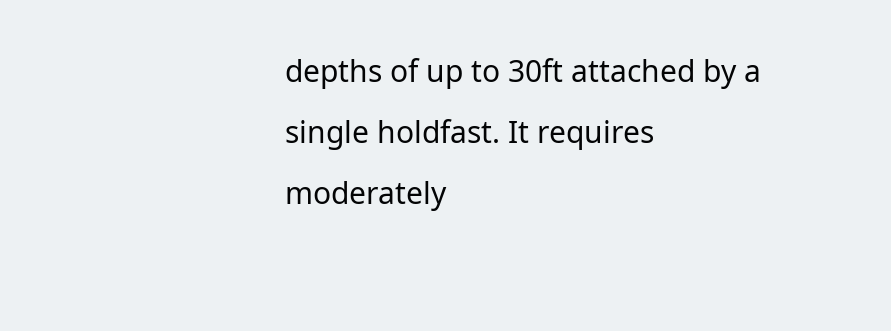depths of up to 30ft attached by a single holdfast. It requires moderately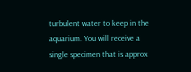turbulent water to keep in the aquarium. You will receive a single specimen that is approx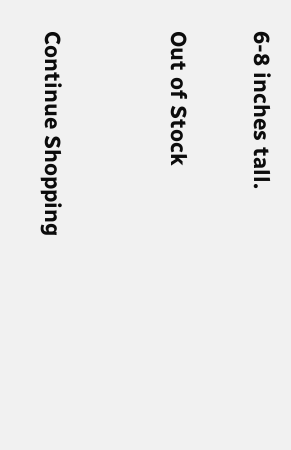6-8 inches tall.

Out of Stock


Continue Shopping